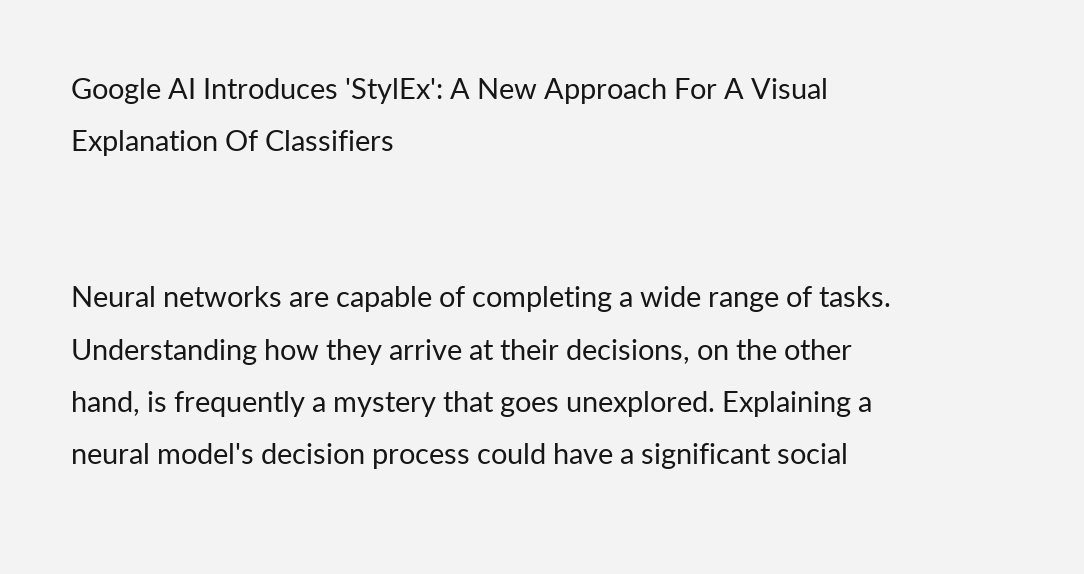Google AI Introduces 'StylEx': A New Approach For A Visual Explanation Of Classifiers


Neural networks are capable of completing a wide range of tasks. Understanding how they arrive at their decisions, on the other hand, is frequently a mystery that goes unexplored. Explaining a neural model's decision process could have a significant social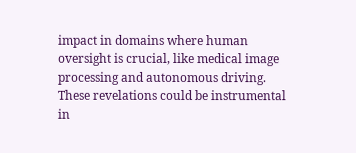impact in domains where human oversight is crucial, like medical image processing and autonomous driving. These revelations could be instrumental in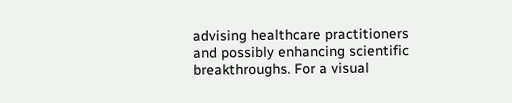advising healthcare practitioners and possibly enhancing scientific breakthroughs. For a visual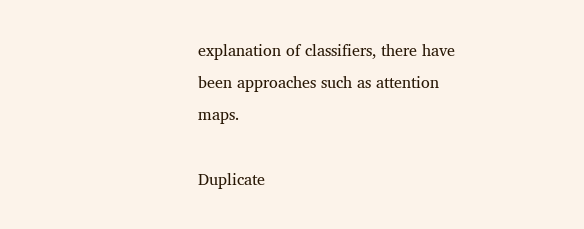explanation of classifiers, there have been approaches such as attention maps.

Duplicate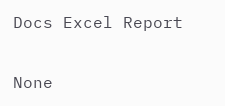Docs Excel Report

None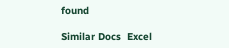found

Similar Docs  Excel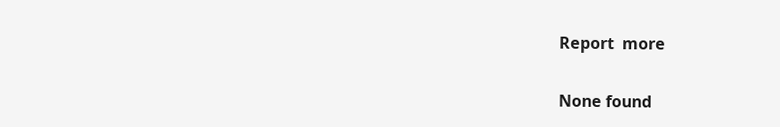Report  more

None found